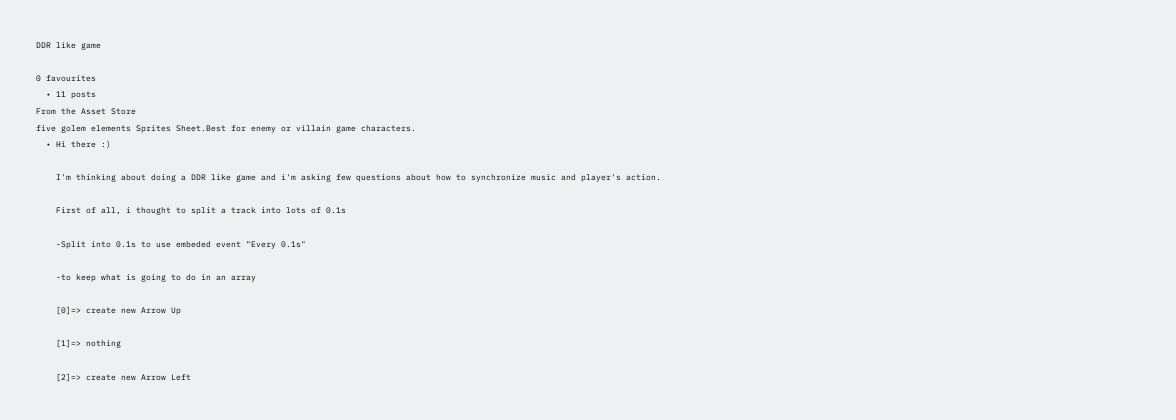DDR like game

0 favourites
  • 11 posts
From the Asset Store
five golem elements Sprites Sheet.Best for enemy or villain game characters.
  • Hi there :)

    I'm thinking about doing a DDR like game and i'm asking few questions about how to synchronize music and player's action.

    First of all, i thought to split a track into lots of 0.1s

    -Split into 0.1s to use embeded event "Every 0.1s"

    -to keep what is going to do in an array

    [0]=> create new Arrow Up

    [1]=> nothing

    [2]=> create new Arrow Left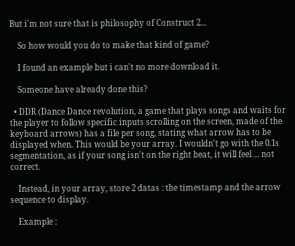But i'm not sure that is philosophy of Construct 2...

    So how would you do to make that kind of game?

    I found an example but i can't no more download it.

    Someone have already done this?

  • DDR (Dance Dance revolution, a game that plays songs and waits for the player to follow specific inputs scrolling on the screen, made of the keyboard arrows) has a file per song, stating what arrow has to be displayed when. This would be your array. I wouldn't go with the 0.1s segmentation, as if your song isn't on the right beat, it will feel ... not correct.

    Instead, in your array, store 2 datas : the timestamp and the arrow sequence to display.

    Example :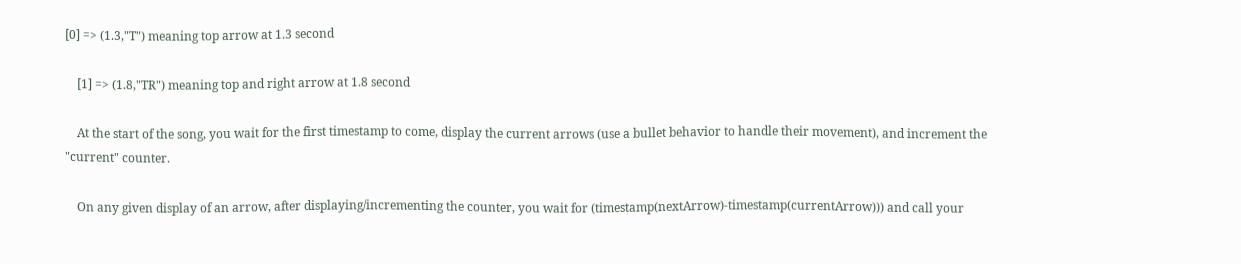[0] => (1.3,"T") meaning top arrow at 1.3 second

    [1] => (1.8,"TR") meaning top and right arrow at 1.8 second

    At the start of the song, you wait for the first timestamp to come, display the current arrows (use a bullet behavior to handle their movement), and increment the "current" counter.

    On any given display of an arrow, after displaying/incrementing the counter, you wait for (timestamp(nextArrow)-timestamp(currentArrow))) and call your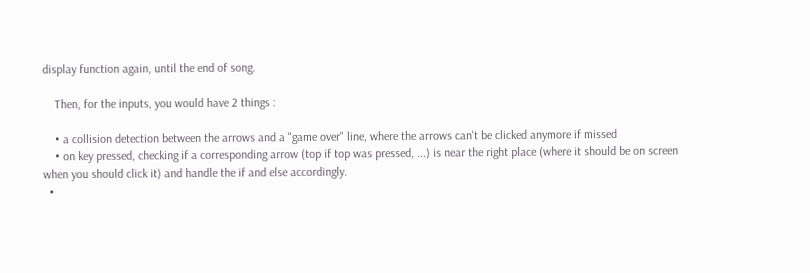display function again, until the end of song.

    Then, for the inputs, you would have 2 things :

    • a collision detection between the arrows and a "game over" line, where the arrows can't be clicked anymore if missed
    • on key pressed, checking if a corresponding arrow (top if top was pressed, ...) is near the right place (where it should be on screen when you should click it) and handle the if and else accordingly.
  •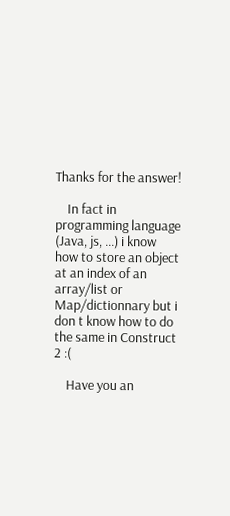Thanks for the answer!

    In fact in programming language (Java, js, ...) i know how to store an object at an index of an array/list or Map/dictionnary but i don t know how to do the same in Construct 2 :(

    Have you an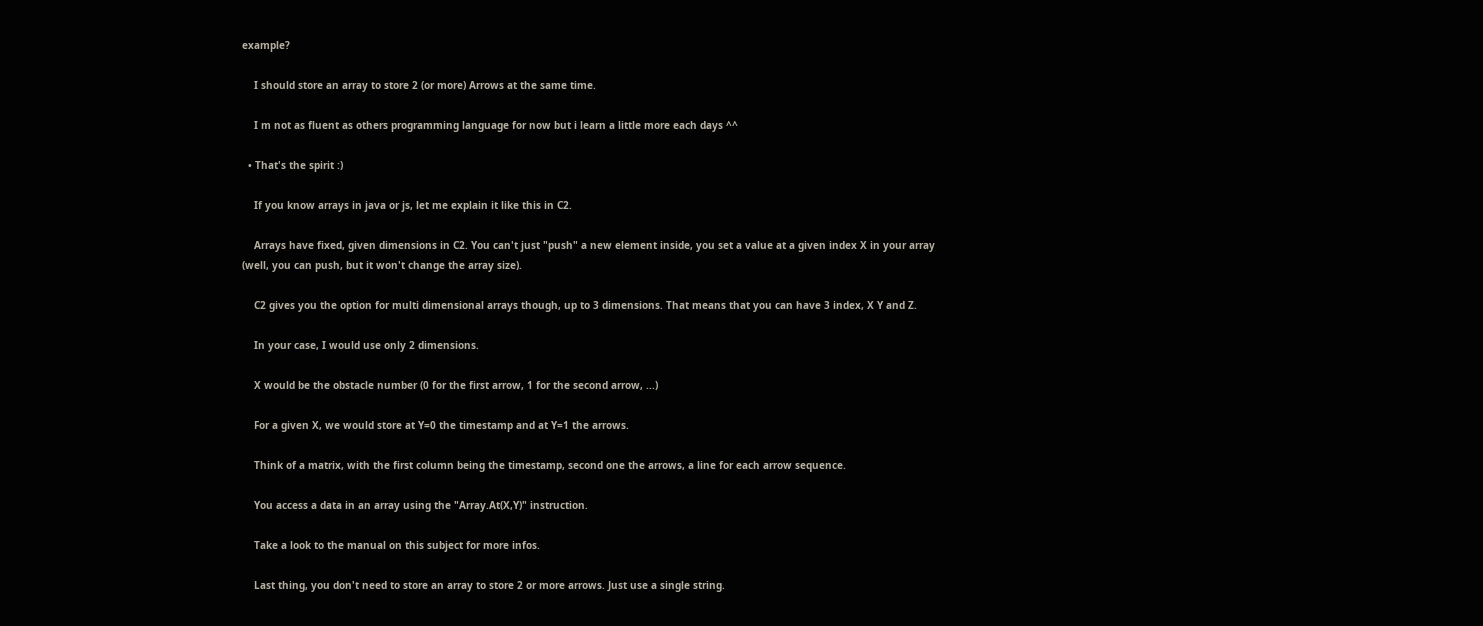example?

    I should store an array to store 2 (or more) Arrows at the same time.

    I m not as fluent as others programming language for now but i learn a little more each days ^^

  • That's the spirit :)

    If you know arrays in java or js, let me explain it like this in C2.

    Arrays have fixed, given dimensions in C2. You can't just "push" a new element inside, you set a value at a given index X in your array (well, you can push, but it won't change the array size).

    C2 gives you the option for multi dimensional arrays though, up to 3 dimensions. That means that you can have 3 index, X Y and Z.

    In your case, I would use only 2 dimensions.

    X would be the obstacle number (0 for the first arrow, 1 for the second arrow, ...)

    For a given X, we would store at Y=0 the timestamp and at Y=1 the arrows.

    Think of a matrix, with the first column being the timestamp, second one the arrows, a line for each arrow sequence.

    You access a data in an array using the "Array.At(X,Y)" instruction.

    Take a look to the manual on this subject for more infos.

    Last thing, you don't need to store an array to store 2 or more arrows. Just use a single string.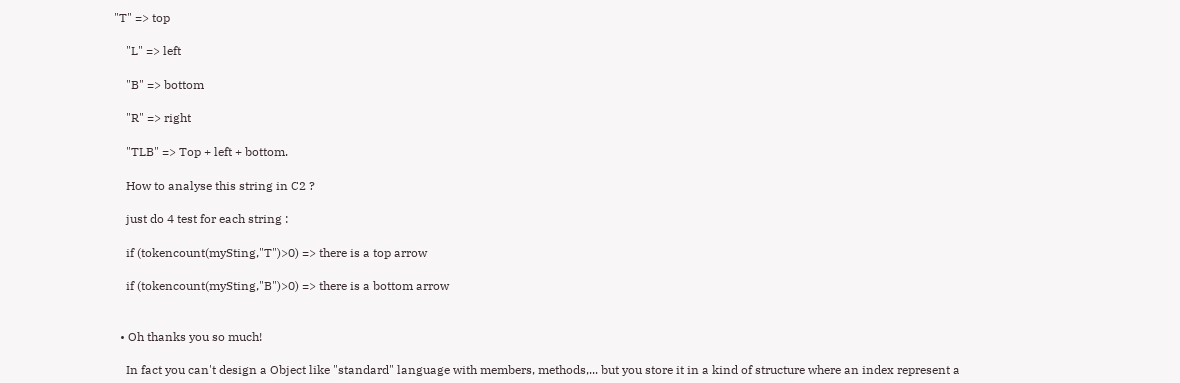"T" => top

    "L" => left

    "B" => bottom

    "R" => right

    "TLB" => Top + left + bottom.

    How to analyse this string in C2 ?

    just do 4 test for each string :

    if (tokencount(mySting,"T")>0) => there is a top arrow

    if (tokencount(mySting,"B")>0) => there is a bottom arrow


  • Oh thanks you so much!

    In fact you can't design a Object like "standard" language with members, methods,... but you store it in a kind of structure where an index represent a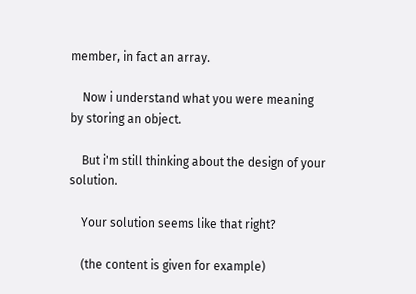member, in fact an array.

    Now i understand what you were meaning by storing an object.

    But i'm still thinking about the design of your solution.

    Your solution seems like that right?

    (the content is given for example)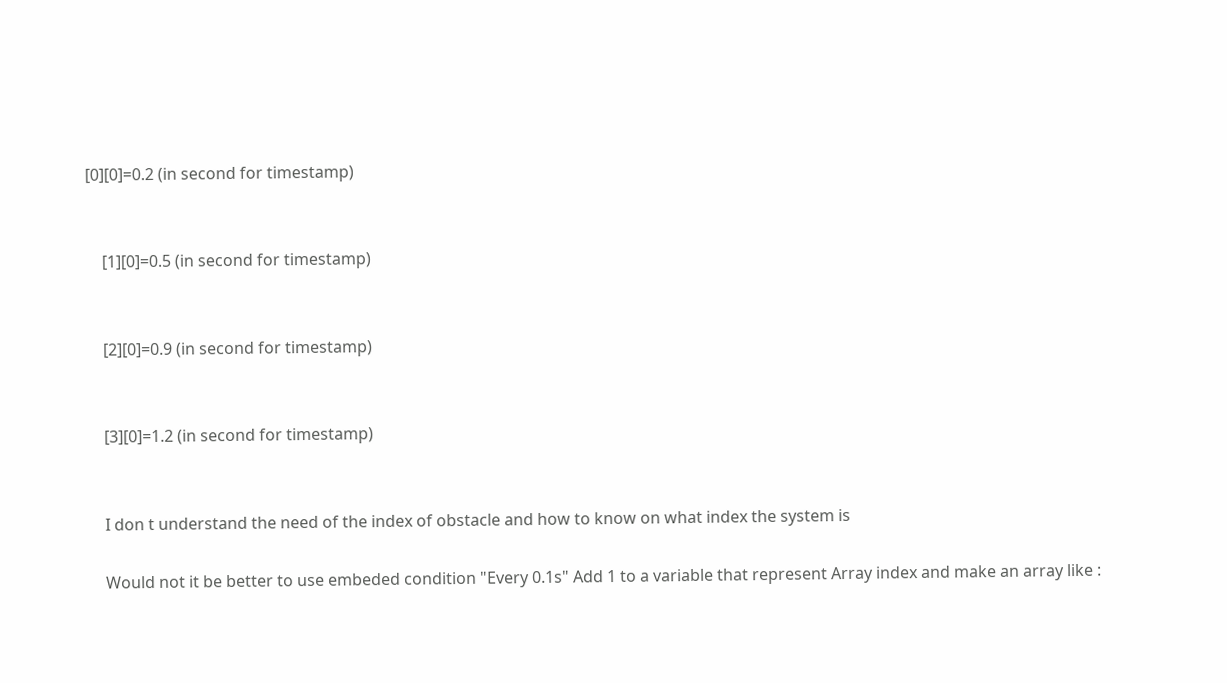[0][0]=0.2 (in second for timestamp)


    [1][0]=0.5 (in second for timestamp)


    [2][0]=0.9 (in second for timestamp)


    [3][0]=1.2 (in second for timestamp)


    I don t understand the need of the index of obstacle and how to know on what index the system is

    Would not it be better to use embeded condition "Every 0.1s" Add 1 to a variable that represent Array index and make an array like :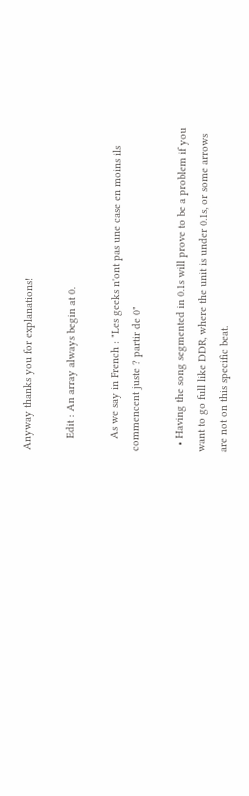Anyway thanks you for explanations!

    Edit : An array always begin at 0.

    As we say in French : "Les geeks n'ont pas une case en moins ils commencent juste ? partir de 0"

  • Having the song segmented in 0.1s will prove to be a problem if you want to go full like DDR, where the unit is under 0.1s, or some arrows are not on this specific beat.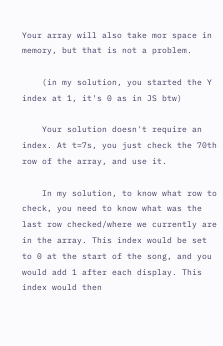Your array will also take mor space in memory, but that is not a problem.

    (in my solution, you started the Y index at 1, it's 0 as in JS btw)

    Your solution doesn't require an index. At t=7s, you just check the 70th row of the array, and use it.

    In my solution, to know what row to check, you need to know what was the last row checked/where we currently are in the array. This index would be set to 0 at the start of the song, and you would add 1 after each display. This index would then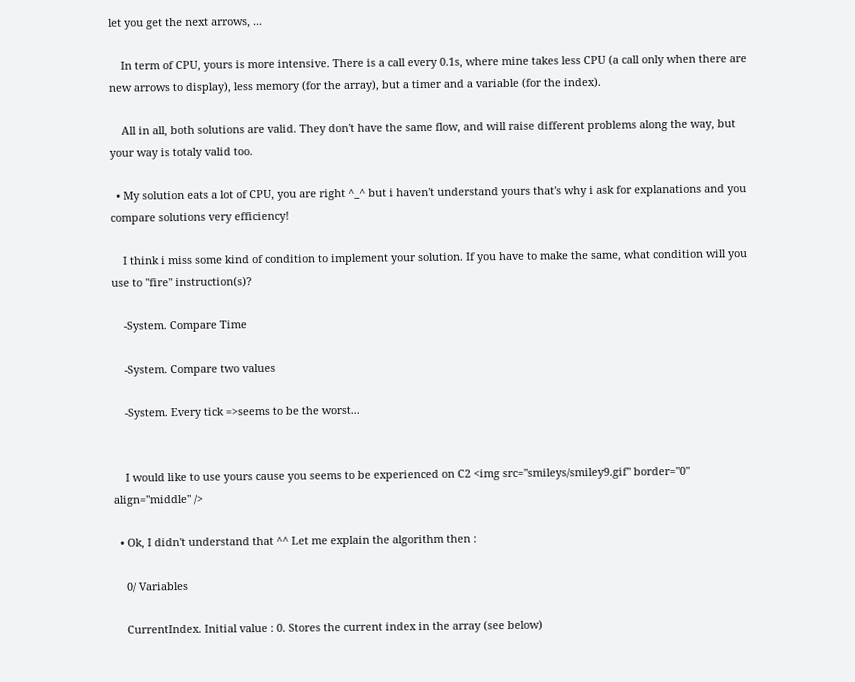let you get the next arrows, ...

    In term of CPU, yours is more intensive. There is a call every 0.1s, where mine takes less CPU (a call only when there are new arrows to display), less memory (for the array), but a timer and a variable (for the index).

    All in all, both solutions are valid. They don't have the same flow, and will raise different problems along the way, but your way is totaly valid too.

  • My solution eats a lot of CPU, you are right ^_^ but i haven't understand yours that's why i ask for explanations and you compare solutions very efficiency!

    I think i miss some kind of condition to implement your solution. If you have to make the same, what condition will you use to "fire" instruction(s)?

    -System. Compare Time

    -System. Compare two values

    -System. Every tick =>seems to be the worst...


    I would like to use yours cause you seems to be experienced on C2 <img src="smileys/smiley9.gif" border="0" align="middle" />

  • Ok, I didn't understand that ^^ Let me explain the algorithm then :

    0/ Variables

    CurrentIndex. Initial value : 0. Stores the current index in the array (see below)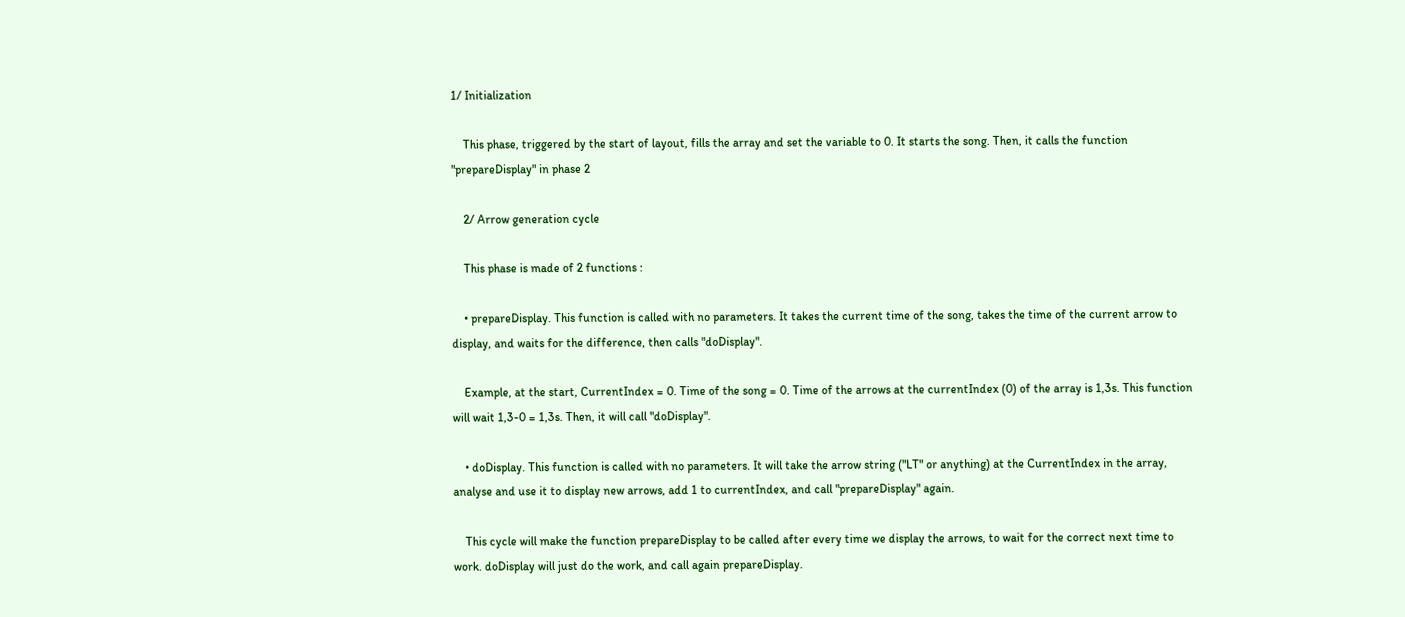1/ Initialization

    This phase, triggered by the start of layout, fills the array and set the variable to 0. It starts the song. Then, it calls the function "prepareDisplay" in phase 2

    2/ Arrow generation cycle

    This phase is made of 2 functions :

    • prepareDisplay. This function is called with no parameters. It takes the current time of the song, takes the time of the current arrow to display, and waits for the difference, then calls "doDisplay".

    Example, at the start, CurrentIndex = 0. Time of the song = 0. Time of the arrows at the currentIndex (0) of the array is 1,3s. This function will wait 1,3-0 = 1,3s. Then, it will call "doDisplay".

    • doDisplay. This function is called with no parameters. It will take the arrow string ("LT" or anything) at the CurrentIndex in the array, analyse and use it to display new arrows, add 1 to currentIndex, and call "prepareDisplay" again.

    This cycle will make the function prepareDisplay to be called after every time we display the arrows, to wait for the correct next time to work. doDisplay will just do the work, and call again prepareDisplay.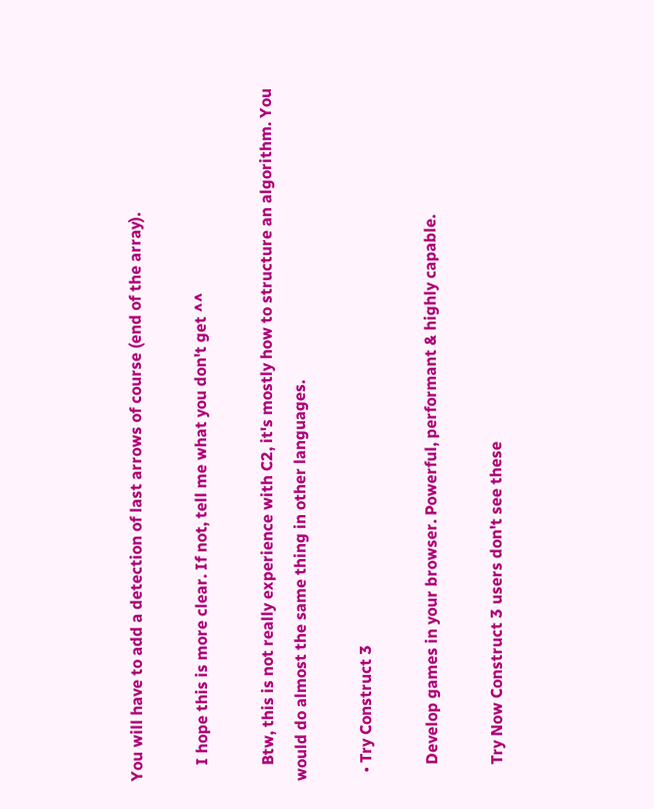You will have to add a detection of last arrows of course (end of the array).

    I hope this is more clear. If not, tell me what you don't get ^^

    Btw, this is not really experience with C2, it's mostly how to structure an algorithm. You would do almost the same thing in other languages.

  • Try Construct 3

    Develop games in your browser. Powerful, performant & highly capable.

    Try Now Construct 3 users don't see these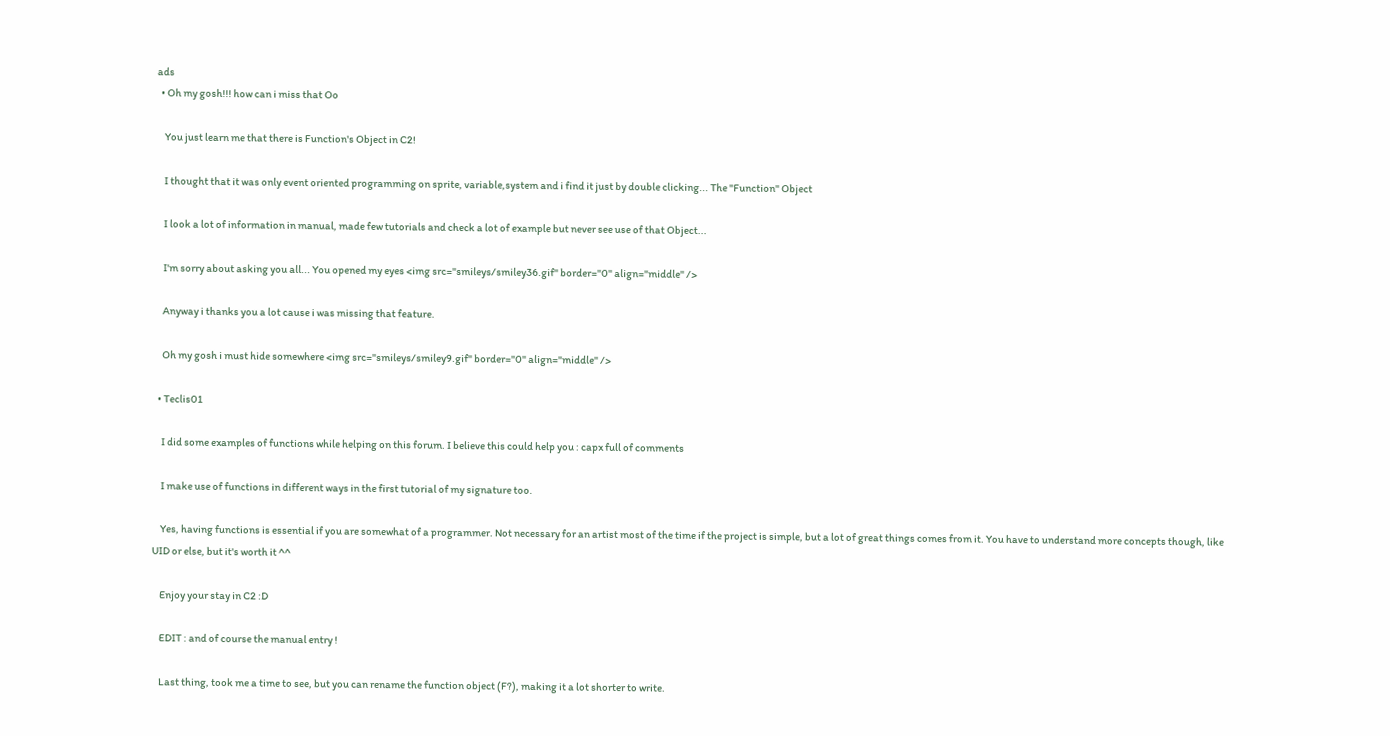ads
  • Oh my gosh!!! how can i miss that Oo

    You just learn me that there is Function's Object in C2!

    I thought that it was only event oriented programming on sprite, variable,system and i find it just by double clicking... The "Function" Object

    I look a lot of information in manual, made few tutorials and check a lot of example but never see use of that Object...

    I'm sorry about asking you all... You opened my eyes <img src="smileys/smiley36.gif" border="0" align="middle" />

    Anyway i thanks you a lot cause i was missing that feature.

    Oh my gosh i must hide somewhere <img src="smileys/smiley9.gif" border="0" align="middle" />

  • Teclis01

    I did some examples of functions while helping on this forum. I believe this could help you : capx full of comments

    I make use of functions in different ways in the first tutorial of my signature too.

    Yes, having functions is essential if you are somewhat of a programmer. Not necessary for an artist most of the time if the project is simple, but a lot of great things comes from it. You have to understand more concepts though, like UID or else, but it's worth it ^^

    Enjoy your stay in C2 :D

    EDIT : and of course the manual entry !

    Last thing, took me a time to see, but you can rename the function object (F?), making it a lot shorter to write.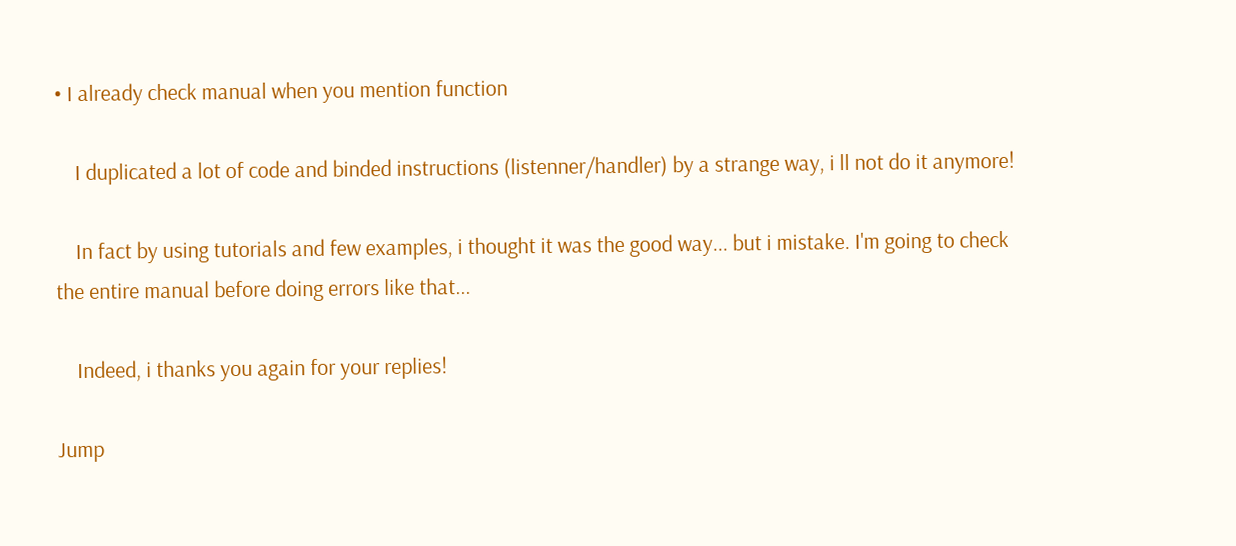• I already check manual when you mention function

    I duplicated a lot of code and binded instructions (listenner/handler) by a strange way, i ll not do it anymore!

    In fact by using tutorials and few examples, i thought it was the good way... but i mistake. I'm going to check the entire manual before doing errors like that...

    Indeed, i thanks you again for your replies!

Jump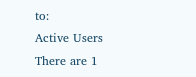to:
Active Users
There are 1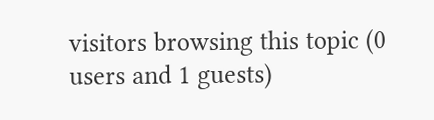visitors browsing this topic (0 users and 1 guests)